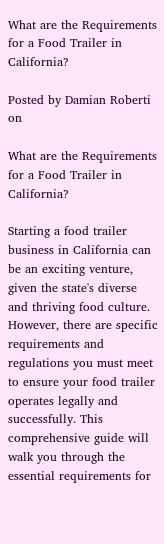What are the Requirements for a Food Trailer in California?

Posted by Damian Roberti on

What are the Requirements for a Food Trailer in California?

Starting a food trailer business in California can be an exciting venture, given the state's diverse and thriving food culture. However, there are specific requirements and regulations you must meet to ensure your food trailer operates legally and successfully. This comprehensive guide will walk you through the essential requirements for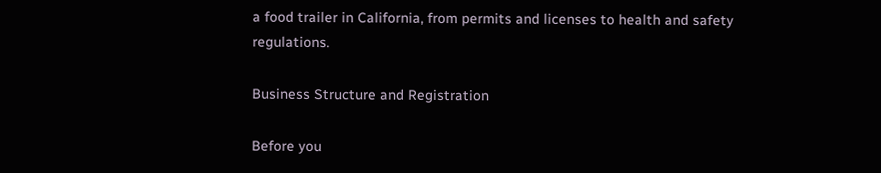a food trailer in California, from permits and licenses to health and safety regulations.

Business Structure and Registration

Before you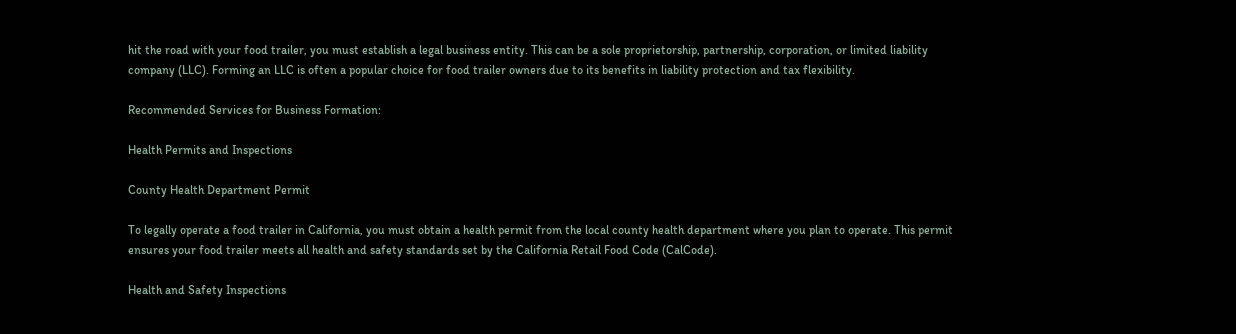hit the road with your food trailer, you must establish a legal business entity. This can be a sole proprietorship, partnership, corporation, or limited liability company (LLC). Forming an LLC is often a popular choice for food trailer owners due to its benefits in liability protection and tax flexibility.

Recommended Services for Business Formation:

Health Permits and Inspections

County Health Department Permit

To legally operate a food trailer in California, you must obtain a health permit from the local county health department where you plan to operate. This permit ensures your food trailer meets all health and safety standards set by the California Retail Food Code (CalCode).

Health and Safety Inspections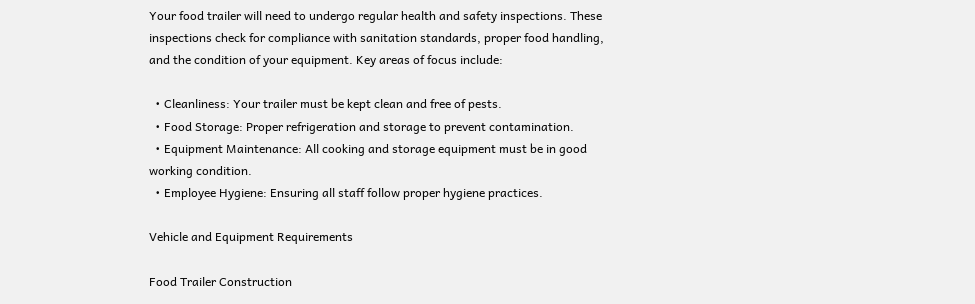Your food trailer will need to undergo regular health and safety inspections. These inspections check for compliance with sanitation standards, proper food handling, and the condition of your equipment. Key areas of focus include:

  • Cleanliness: Your trailer must be kept clean and free of pests.
  • Food Storage: Proper refrigeration and storage to prevent contamination.
  • Equipment Maintenance: All cooking and storage equipment must be in good working condition.
  • Employee Hygiene: Ensuring all staff follow proper hygiene practices.

Vehicle and Equipment Requirements

Food Trailer Construction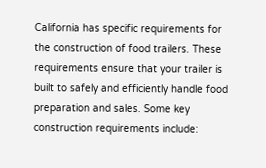California has specific requirements for the construction of food trailers. These requirements ensure that your trailer is built to safely and efficiently handle food preparation and sales. Some key construction requirements include: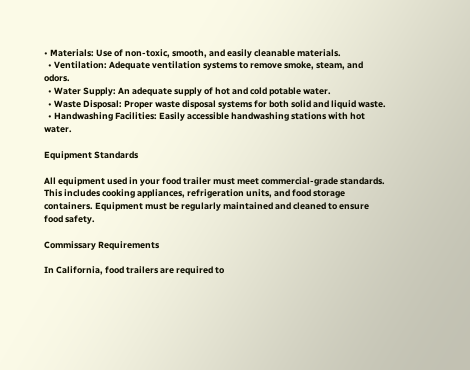• Materials: Use of non-toxic, smooth, and easily cleanable materials.
  • Ventilation: Adequate ventilation systems to remove smoke, steam, and odors.
  • Water Supply: An adequate supply of hot and cold potable water.
  • Waste Disposal: Proper waste disposal systems for both solid and liquid waste.
  • Handwashing Facilities: Easily accessible handwashing stations with hot water.

Equipment Standards

All equipment used in your food trailer must meet commercial-grade standards. This includes cooking appliances, refrigeration units, and food storage containers. Equipment must be regularly maintained and cleaned to ensure food safety.

Commissary Requirements

In California, food trailers are required to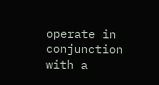operate in conjunction with a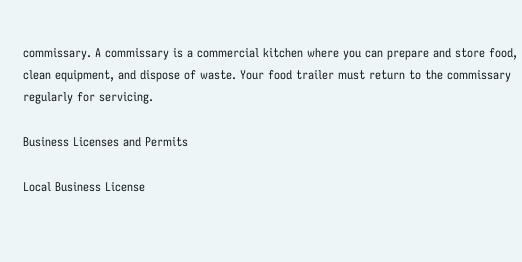commissary. A commissary is a commercial kitchen where you can prepare and store food, clean equipment, and dispose of waste. Your food trailer must return to the commissary regularly for servicing.

Business Licenses and Permits

Local Business License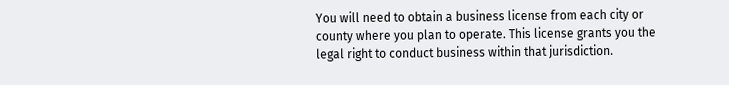You will need to obtain a business license from each city or county where you plan to operate. This license grants you the legal right to conduct business within that jurisdiction.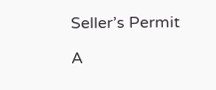Seller’s Permit

A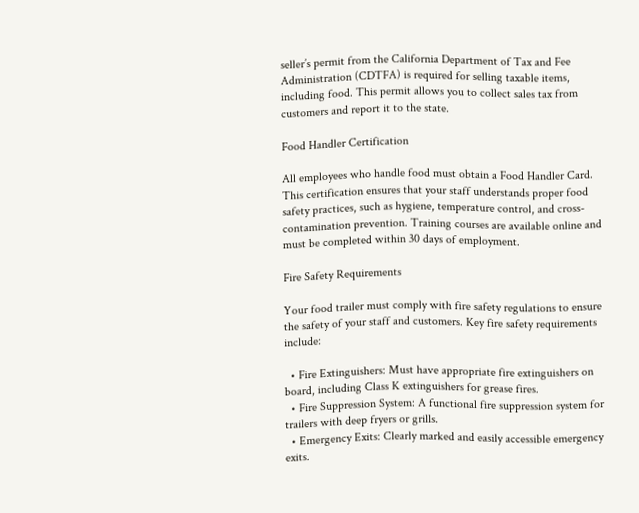seller’s permit from the California Department of Tax and Fee Administration (CDTFA) is required for selling taxable items, including food. This permit allows you to collect sales tax from customers and report it to the state.

Food Handler Certification

All employees who handle food must obtain a Food Handler Card. This certification ensures that your staff understands proper food safety practices, such as hygiene, temperature control, and cross-contamination prevention. Training courses are available online and must be completed within 30 days of employment.

Fire Safety Requirements

Your food trailer must comply with fire safety regulations to ensure the safety of your staff and customers. Key fire safety requirements include:

  • Fire Extinguishers: Must have appropriate fire extinguishers on board, including Class K extinguishers for grease fires.
  • Fire Suppression System: A functional fire suppression system for trailers with deep fryers or grills.
  • Emergency Exits: Clearly marked and easily accessible emergency exits.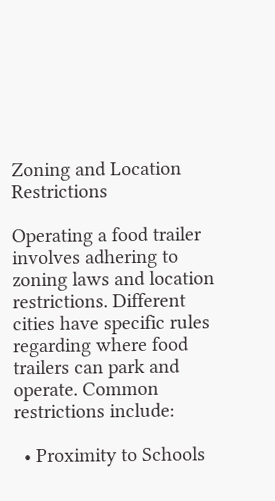Zoning and Location Restrictions

Operating a food trailer involves adhering to zoning laws and location restrictions. Different cities have specific rules regarding where food trailers can park and operate. Common restrictions include:

  • Proximity to Schools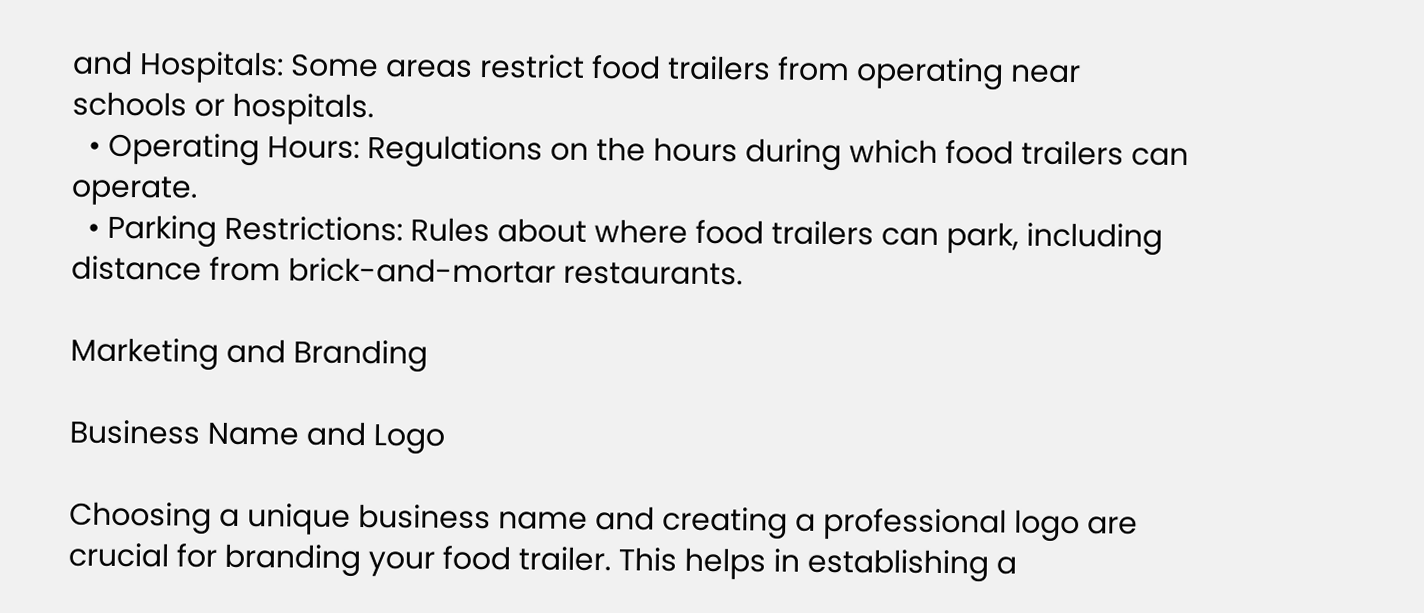and Hospitals: Some areas restrict food trailers from operating near schools or hospitals.
  • Operating Hours: Regulations on the hours during which food trailers can operate.
  • Parking Restrictions: Rules about where food trailers can park, including distance from brick-and-mortar restaurants.

Marketing and Branding

Business Name and Logo

Choosing a unique business name and creating a professional logo are crucial for branding your food trailer. This helps in establishing a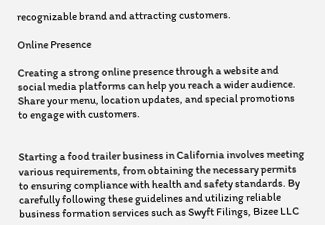recognizable brand and attracting customers.

Online Presence

Creating a strong online presence through a website and social media platforms can help you reach a wider audience. Share your menu, location updates, and special promotions to engage with customers.


Starting a food trailer business in California involves meeting various requirements, from obtaining the necessary permits to ensuring compliance with health and safety standards. By carefully following these guidelines and utilizing reliable business formation services such as Swyft Filings, Bizee LLC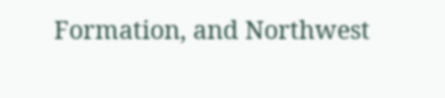Formation, and Northwest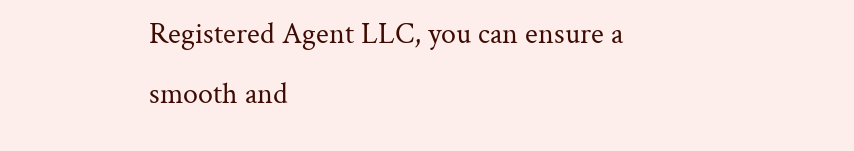Registered Agent LLC, you can ensure a smooth and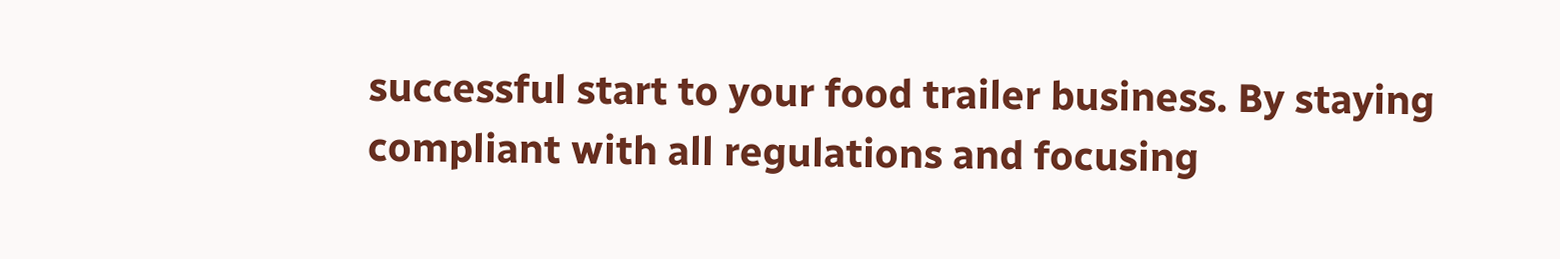successful start to your food trailer business. By staying compliant with all regulations and focusing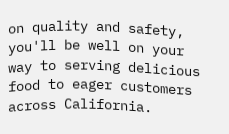on quality and safety, you'll be well on your way to serving delicious food to eager customers across California.